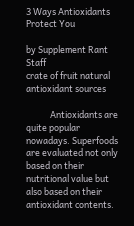3 Ways Antioxidants Protect You

by Supplement Rant Staff
crate of fruit natural antioxidant sources

            Antioxidants are quite popular nowadays. Superfoods are evaluated not only based on their nutritional value but also based on their antioxidant contents.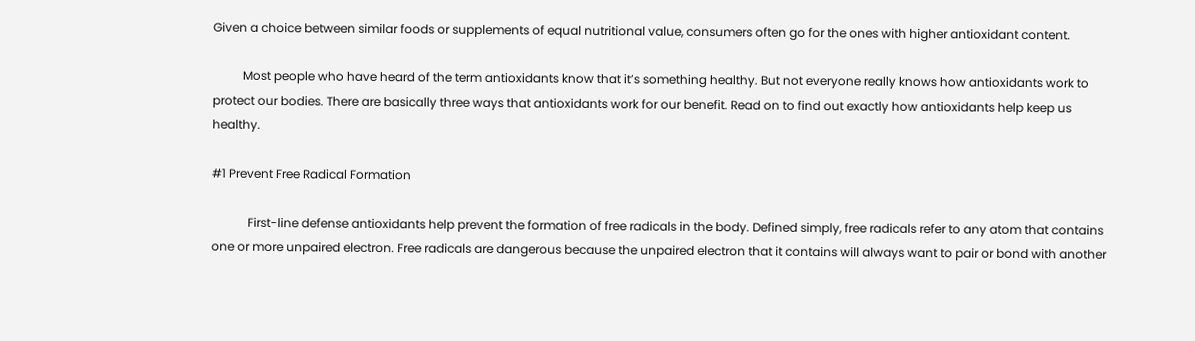Given a choice between similar foods or supplements of equal nutritional value, consumers often go for the ones with higher antioxidant content.

          Most people who have heard of the term antioxidants know that it’s something healthy. But not everyone really knows how antioxidants work to protect our bodies. There are basically three ways that antioxidants work for our benefit. Read on to find out exactly how antioxidants help keep us healthy.

#1 Prevent Free Radical Formation

            First-line defense antioxidants help prevent the formation of free radicals in the body. Defined simply, free radicals refer to any atom that contains one or more unpaired electron. Free radicals are dangerous because the unpaired electron that it contains will always want to pair or bond with another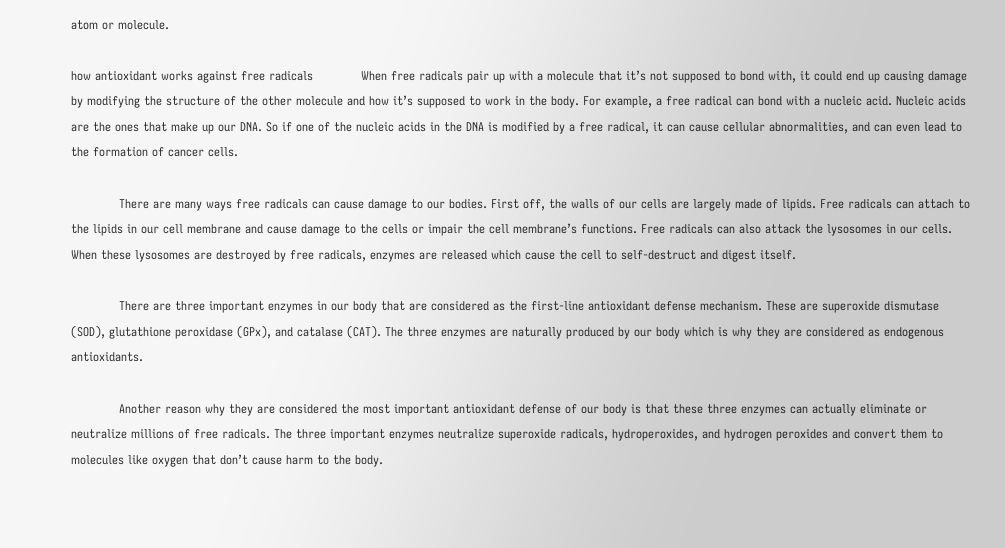atom or molecule.

how antioxidant works against free radicals            When free radicals pair up with a molecule that it’s not supposed to bond with, it could end up causing damage by modifying the structure of the other molecule and how it’s supposed to work in the body. For example, a free radical can bond with a nucleic acid. Nucleic acids are the ones that make up our DNA. So if one of the nucleic acids in the DNA is modified by a free radical, it can cause cellular abnormalities, and can even lead to the formation of cancer cells.

            There are many ways free radicals can cause damage to our bodies. First off, the walls of our cells are largely made of lipids. Free radicals can attach to the lipids in our cell membrane and cause damage to the cells or impair the cell membrane’s functions. Free radicals can also attack the lysosomes in our cells. When these lysosomes are destroyed by free radicals, enzymes are released which cause the cell to self-destruct and digest itself.

            There are three important enzymes in our body that are considered as the first-line antioxidant defense mechanism. These are superoxide dismutase (SOD), glutathione peroxidase (GPx), and catalase (CAT). The three enzymes are naturally produced by our body which is why they are considered as endogenous antioxidants.

            Another reason why they are considered the most important antioxidant defense of our body is that these three enzymes can actually eliminate or neutralize millions of free radicals. The three important enzymes neutralize superoxide radicals, hydroperoxides, and hydrogen peroxides and convert them to molecules like oxygen that don’t cause harm to the body.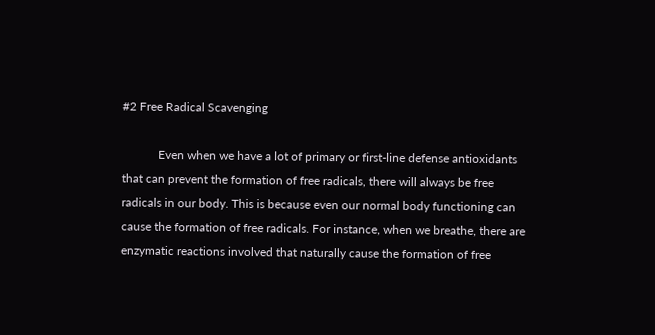#2 Free Radical Scavenging

            Even when we have a lot of primary or first-line defense antioxidants that can prevent the formation of free radicals, there will always be free radicals in our body. This is because even our normal body functioning can cause the formation of free radicals. For instance, when we breathe, there are enzymatic reactions involved that naturally cause the formation of free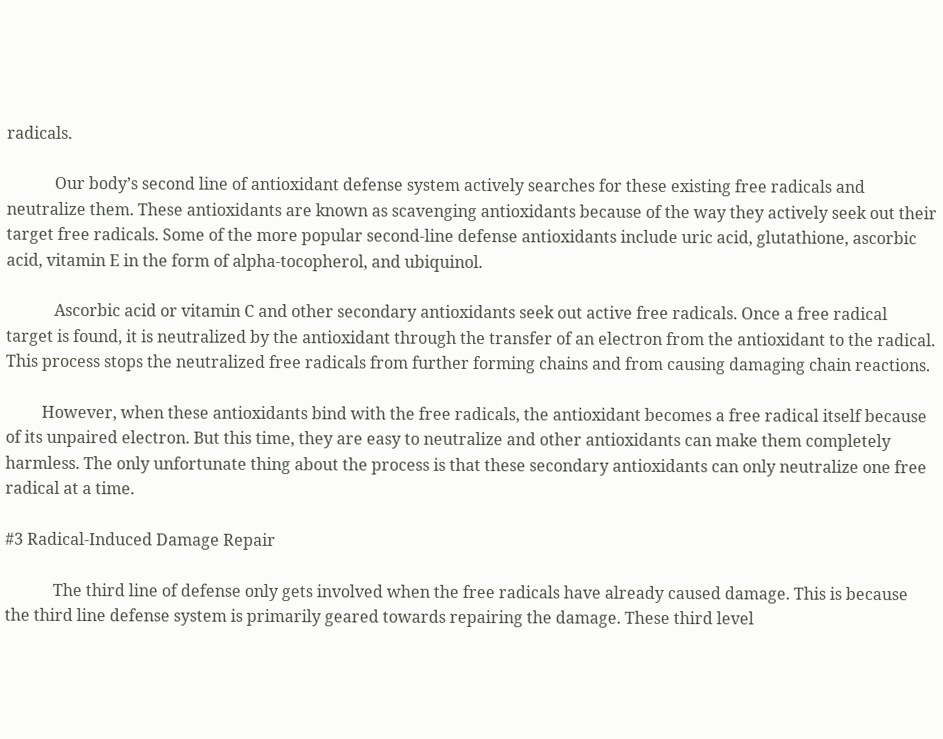radicals.

            Our body’s second line of antioxidant defense system actively searches for these existing free radicals and neutralize them. These antioxidants are known as scavenging antioxidants because of the way they actively seek out their target free radicals. Some of the more popular second-line defense antioxidants include uric acid, glutathione, ascorbic acid, vitamin E in the form of alpha-tocopherol, and ubiquinol.

            Ascorbic acid or vitamin C and other secondary antioxidants seek out active free radicals. Once a free radical target is found, it is neutralized by the antioxidant through the transfer of an electron from the antioxidant to the radical. This process stops the neutralized free radicals from further forming chains and from causing damaging chain reactions.

         However, when these antioxidants bind with the free radicals, the antioxidant becomes a free radical itself because of its unpaired electron. But this time, they are easy to neutralize and other antioxidants can make them completely harmless. The only unfortunate thing about the process is that these secondary antioxidants can only neutralize one free radical at a time.

#3 Radical-Induced Damage Repair

            The third line of defense only gets involved when the free radicals have already caused damage. This is because the third line defense system is primarily geared towards repairing the damage. These third level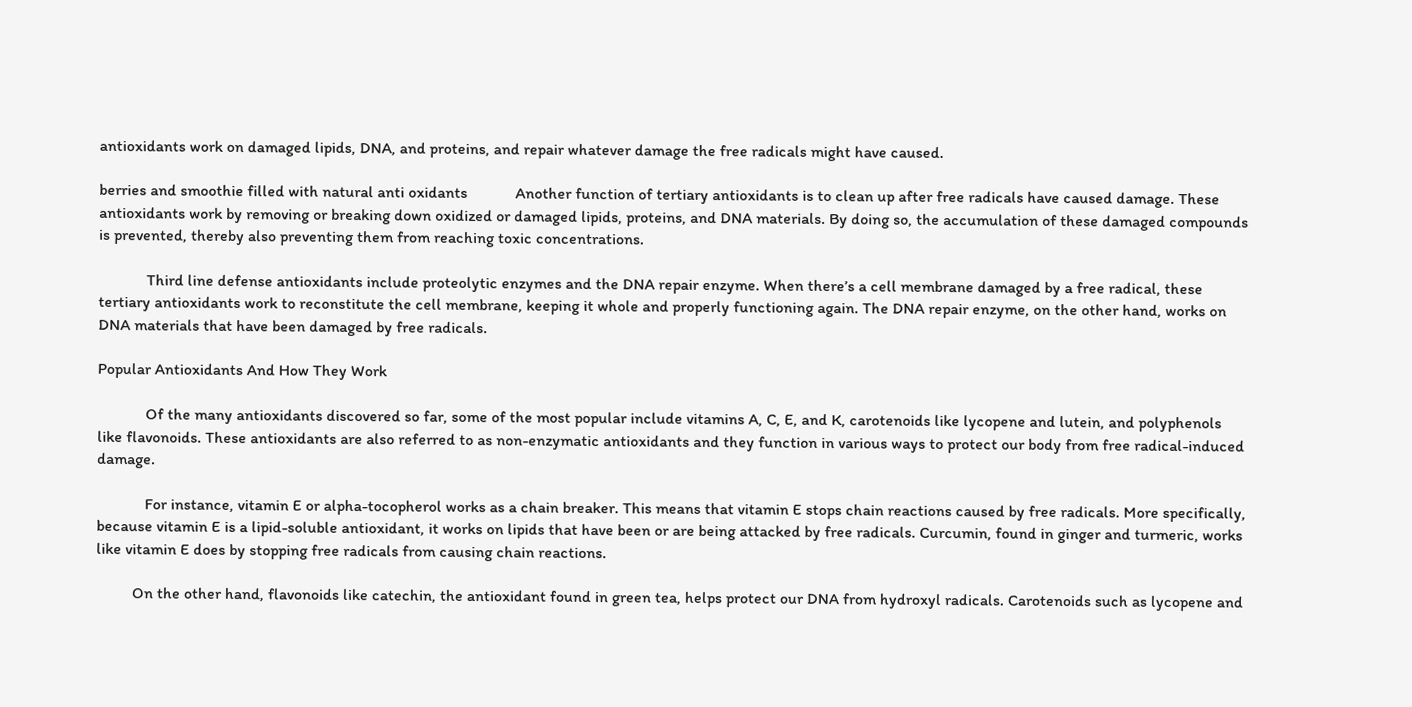antioxidants work on damaged lipids, DNA, and proteins, and repair whatever damage the free radicals might have caused.

berries and smoothie filled with natural anti oxidants            Another function of tertiary antioxidants is to clean up after free radicals have caused damage. These antioxidants work by removing or breaking down oxidized or damaged lipids, proteins, and DNA materials. By doing so, the accumulation of these damaged compounds is prevented, thereby also preventing them from reaching toxic concentrations.

            Third line defense antioxidants include proteolytic enzymes and the DNA repair enzyme. When there’s a cell membrane damaged by a free radical, these tertiary antioxidants work to reconstitute the cell membrane, keeping it whole and properly functioning again. The DNA repair enzyme, on the other hand, works on DNA materials that have been damaged by free radicals.

Popular Antioxidants And How They Work

            Of the many antioxidants discovered so far, some of the most popular include vitamins A, C, E, and K, carotenoids like lycopene and lutein, and polyphenols like flavonoids. These antioxidants are also referred to as non-enzymatic antioxidants and they function in various ways to protect our body from free radical-induced damage.

            For instance, vitamin E or alpha-tocopherol works as a chain breaker. This means that vitamin E stops chain reactions caused by free radicals. More specifically, because vitamin E is a lipid-soluble antioxidant, it works on lipids that have been or are being attacked by free radicals. Curcumin, found in ginger and turmeric, works like vitamin E does by stopping free radicals from causing chain reactions.

         On the other hand, flavonoids like catechin, the antioxidant found in green tea, helps protect our DNA from hydroxyl radicals. Carotenoids such as lycopene and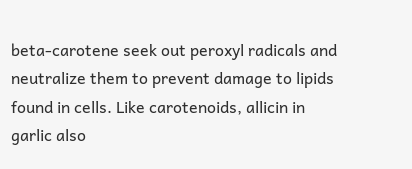beta-carotene seek out peroxyl radicals and neutralize them to prevent damage to lipids found in cells. Like carotenoids, allicin in garlic also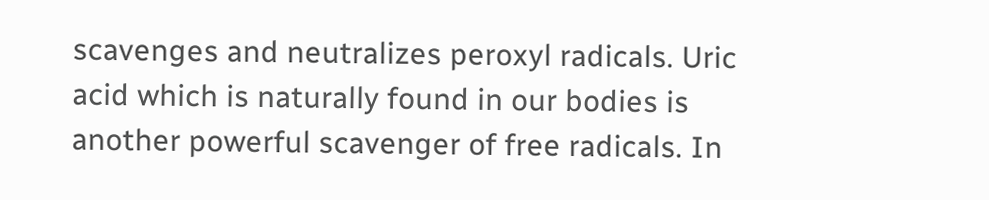scavenges and neutralizes peroxyl radicals. Uric acid which is naturally found in our bodies is another powerful scavenger of free radicals. In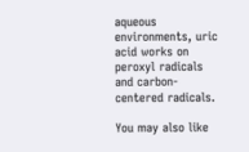aqueous environments, uric acid works on peroxyl radicals and carbon-centered radicals.

You may also like